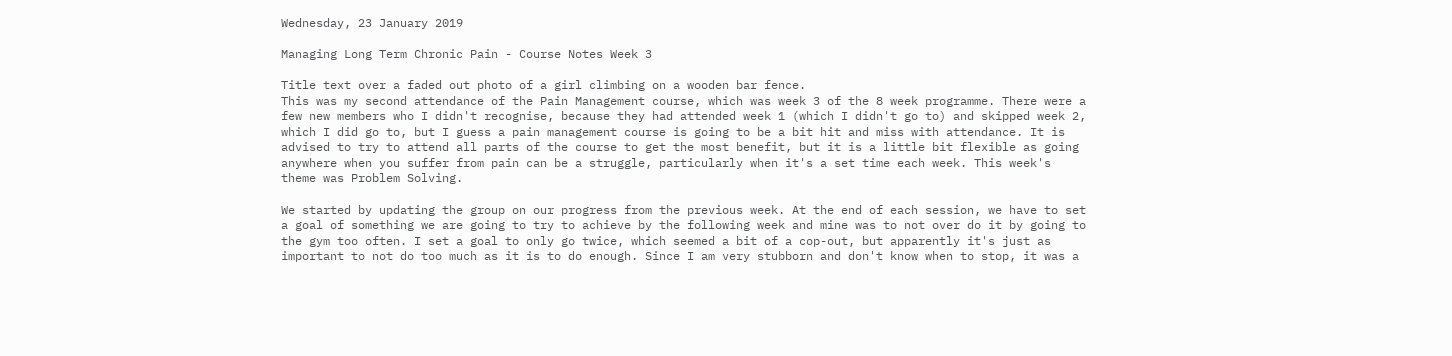Wednesday, 23 January 2019

Managing Long Term Chronic Pain - Course Notes Week 3

Title text over a faded out photo of a girl climbing on a wooden bar fence.
This was my second attendance of the Pain Management course, which was week 3 of the 8 week programme. There were a few new members who I didn't recognise, because they had attended week 1 (which I didn't go to) and skipped week 2, which I did go to, but I guess a pain management course is going to be a bit hit and miss with attendance. It is advised to try to attend all parts of the course to get the most benefit, but it is a little bit flexible as going anywhere when you suffer from pain can be a struggle, particularly when it's a set time each week. This week's theme was Problem Solving.

We started by updating the group on our progress from the previous week. At the end of each session, we have to set a goal of something we are going to try to achieve by the following week and mine was to not over do it by going to the gym too often. I set a goal to only go twice, which seemed a bit of a cop-out, but apparently it's just as important to not do too much as it is to do enough. Since I am very stubborn and don't know when to stop, it was a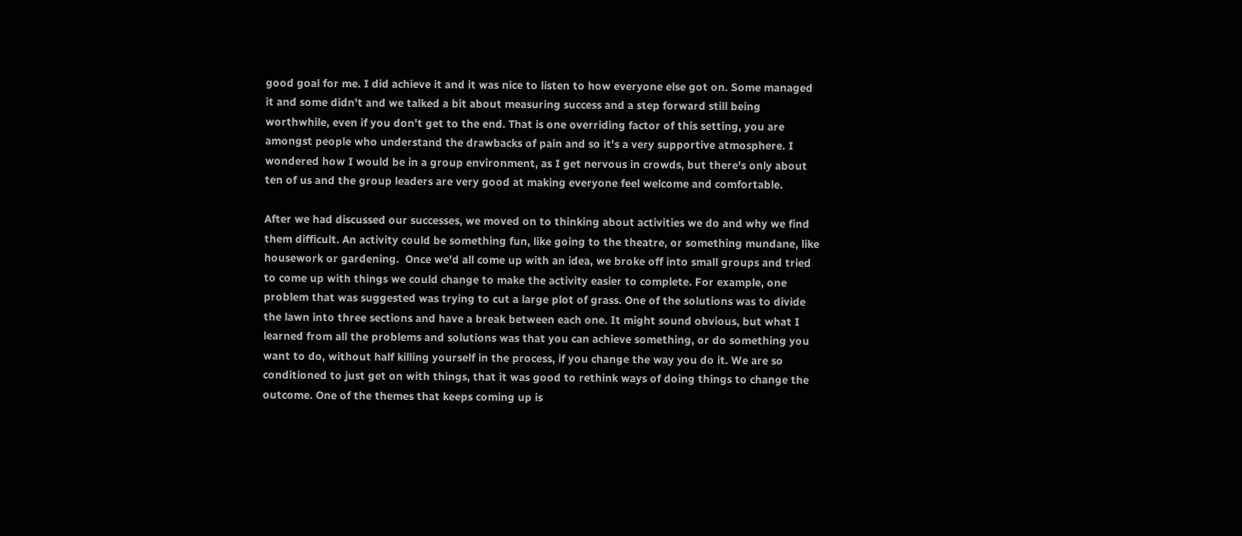good goal for me. I did achieve it and it was nice to listen to how everyone else got on. Some managed it and some didn't and we talked a bit about measuring success and a step forward still being worthwhile, even if you don't get to the end. That is one overriding factor of this setting, you are amongst people who understand the drawbacks of pain and so it's a very supportive atmosphere. I wondered how I would be in a group environment, as I get nervous in crowds, but there's only about ten of us and the group leaders are very good at making everyone feel welcome and comfortable.

After we had discussed our successes, we moved on to thinking about activities we do and why we find them difficult. An activity could be something fun, like going to the theatre, or something mundane, like housework or gardening.  Once we'd all come up with an idea, we broke off into small groups and tried to come up with things we could change to make the activity easier to complete. For example, one problem that was suggested was trying to cut a large plot of grass. One of the solutions was to divide the lawn into three sections and have a break between each one. It might sound obvious, but what I learned from all the problems and solutions was that you can achieve something, or do something you want to do, without half killing yourself in the process, if you change the way you do it. We are so conditioned to just get on with things, that it was good to rethink ways of doing things to change the outcome. One of the themes that keeps coming up is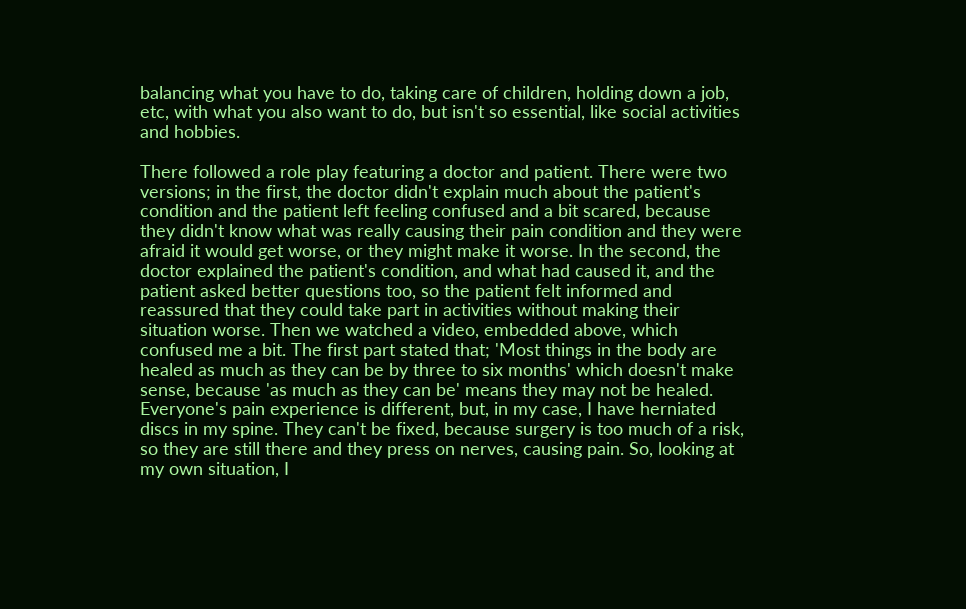balancing what you have to do, taking care of children, holding down a job, etc, with what you also want to do, but isn't so essential, like social activities and hobbies.

There followed a role play featuring a doctor and patient. There were two versions; in the first, the doctor didn't explain much about the patient's condition and the patient left feeling confused and a bit scared, because they didn't know what was really causing their pain condition and they were afraid it would get worse, or they might make it worse. In the second, the doctor explained the patient's condition, and what had caused it, and the patient asked better questions too, so the patient felt informed and reassured that they could take part in activities without making their situation worse. Then we watched a video, embedded above, which confused me a bit. The first part stated that; 'Most things in the body are healed as much as they can be by three to six months' which doesn't make sense, because 'as much as they can be' means they may not be healed. Everyone's pain experience is different, but, in my case, I have herniated discs in my spine. They can't be fixed, because surgery is too much of a risk, so they are still there and they press on nerves, causing pain. So, looking at my own situation, I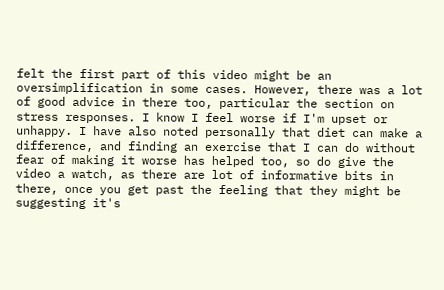felt the first part of this video might be an oversimplification in some cases. However, there was a lot of good advice in there too, particular the section on stress responses. I know I feel worse if I'm upset or unhappy. I have also noted personally that diet can make a difference, and finding an exercise that I can do without fear of making it worse has helped too, so do give the video a watch, as there are lot of informative bits in there, once you get past the feeling that they might be suggesting it's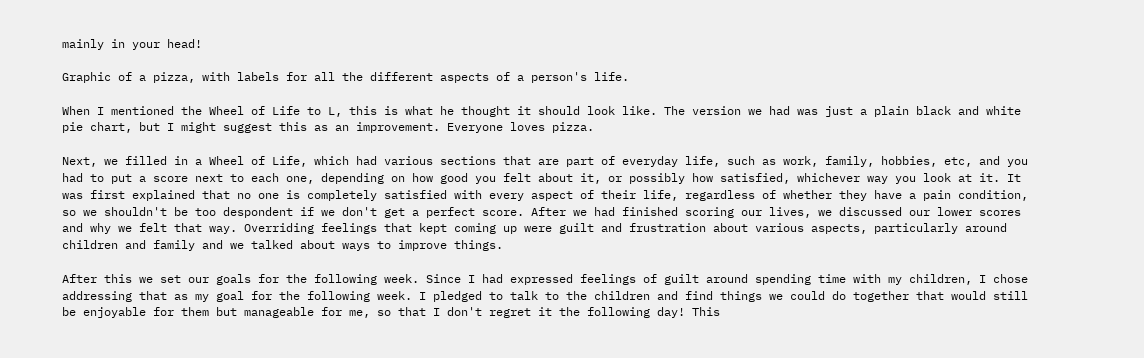mainly in your head!

Graphic of a pizza, with labels for all the different aspects of a person's life.

When I mentioned the Wheel of Life to L, this is what he thought it should look like. The version we had was just a plain black and white pie chart, but I might suggest this as an improvement. Everyone loves pizza.

Next, we filled in a Wheel of Life, which had various sections that are part of everyday life, such as work, family, hobbies, etc, and you had to put a score next to each one, depending on how good you felt about it, or possibly how satisfied, whichever way you look at it. It was first explained that no one is completely satisfied with every aspect of their life, regardless of whether they have a pain condition, so we shouldn't be too despondent if we don't get a perfect score. After we had finished scoring our lives, we discussed our lower scores and why we felt that way. Overriding feelings that kept coming up were guilt and frustration about various aspects, particularly around children and family and we talked about ways to improve things.

After this we set our goals for the following week. Since I had expressed feelings of guilt around spending time with my children, I chose addressing that as my goal for the following week. I pledged to talk to the children and find things we could do together that would still be enjoyable for them but manageable for me, so that I don't regret it the following day! This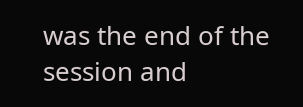was the end of the session and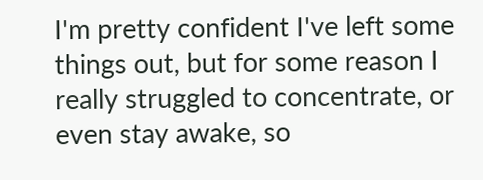I'm pretty confident I've left some things out, but for some reason I really struggled to concentrate, or even stay awake, so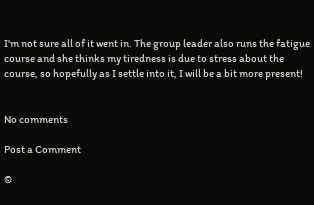I'm not sure all of it went in. The group leader also runs the fatigue course and she thinks my tiredness is due to stress about the course, so hopefully as I settle into it, I will be a bit more present!


No comments

Post a Comment

©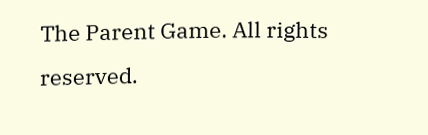The Parent Game. All rights reserved.